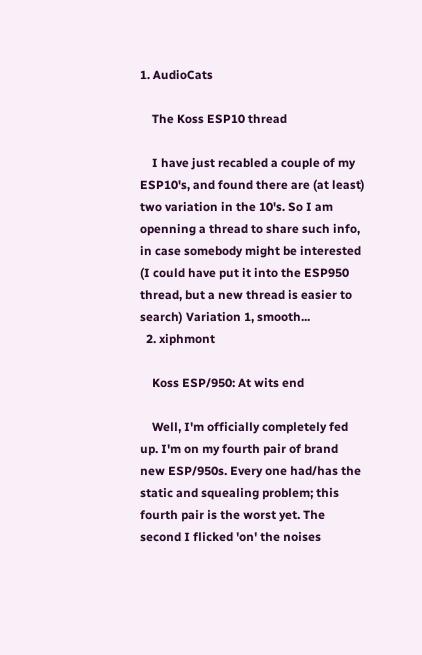1. AudioCats

    The Koss ESP10 thread

    I have just recabled a couple of my ESP10's, and found there are (at least) two variation in the 10's. So I am openning a thread to share such info, in case somebody might be interested (I could have put it into the ESP950 thread, but a new thread is easier to search) Variation 1, smooth...
  2. xiphmont

    Koss ESP/950: At wits end

    Well, I'm officially completely fed up. I'm on my fourth pair of brand new ESP/950s. Every one had/has the static and squealing problem; this fourth pair is the worst yet. The second I flicked 'on' the noises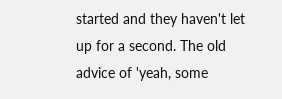started and they haven't let up for a second. The old advice of 'yeah, some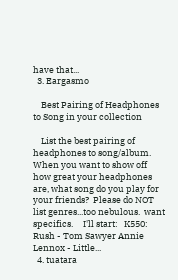have that...
  3. Eargasmo

    Best Pairing of Headphones to Song in your collection

    List the best pairing of headphones to song/album.   When you want to show off how great your headphones are, what song do you play for your friends?  Please do NOT list genres...too nebulous.  want specifics.     I'll start:   K550: Rush - Tom Sawyer Annie Lennox - Little...
  4. tuatara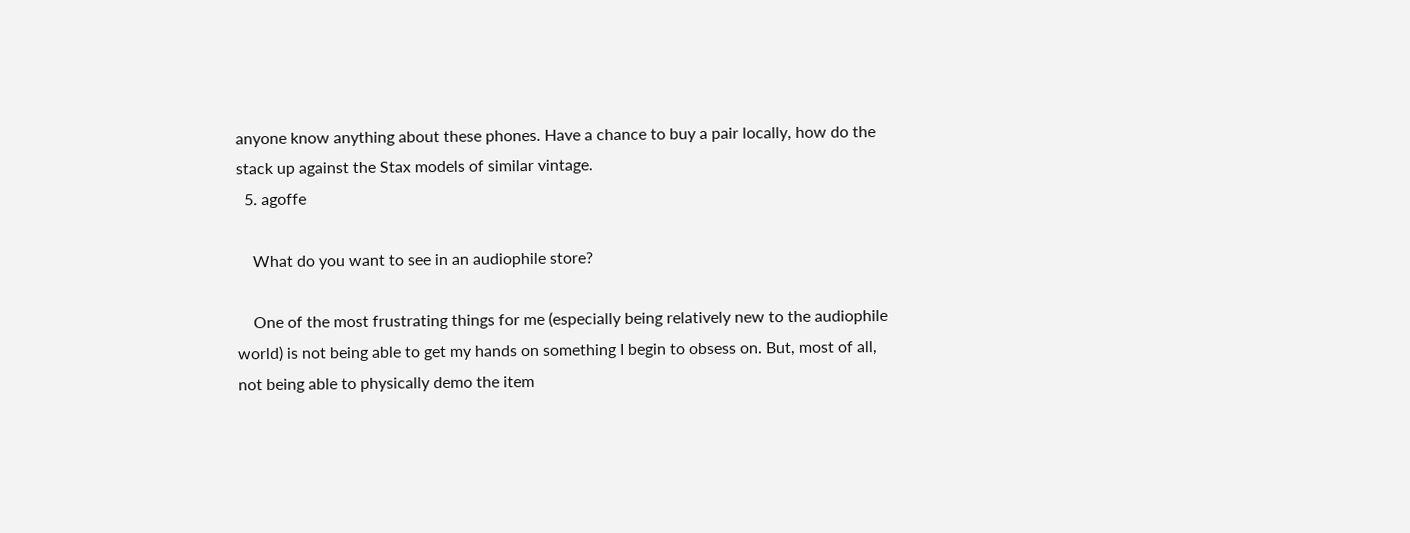anyone know anything about these phones. Have a chance to buy a pair locally, how do the stack up against the Stax models of similar vintage.
  5. agoffe

    What do you want to see in an audiophile store?

    One of the most frustrating things for me (especially being relatively new to the audiophile world) is not being able to get my hands on something I begin to obsess on. But, most of all, not being able to physically demo the item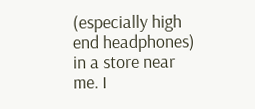(especially high end headphones) in a store near me. I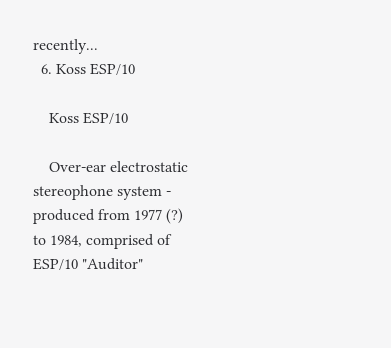recently...
  6. Koss ESP/10

    Koss ESP/10

    Over-ear electrostatic stereophone system - produced from 1977 (?) to 1984, comprised of ESP/10 "Auditor"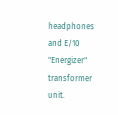headphones and E/10 "Energizer" transformer unit.